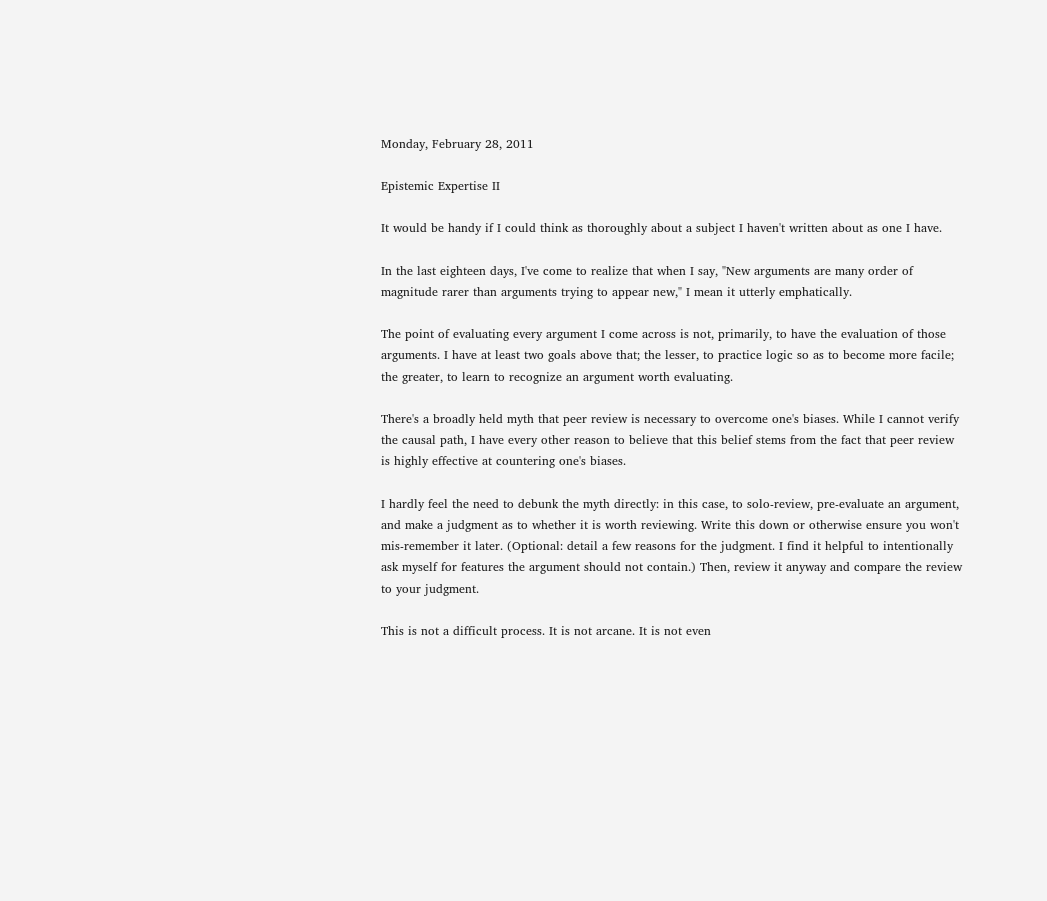Monday, February 28, 2011

Epistemic Expertise II

It would be handy if I could think as thoroughly about a subject I haven't written about as one I have.

In the last eighteen days, I've come to realize that when I say, "New arguments are many order of magnitude rarer than arguments trying to appear new," I mean it utterly emphatically.

The point of evaluating every argument I come across is not, primarily, to have the evaluation of those arguments. I have at least two goals above that; the lesser, to practice logic so as to become more facile; the greater, to learn to recognize an argument worth evaluating.

There's a broadly held myth that peer review is necessary to overcome one's biases. While I cannot verify the causal path, I have every other reason to believe that this belief stems from the fact that peer review is highly effective at countering one's biases.

I hardly feel the need to debunk the myth directly: in this case, to solo-review, pre-evaluate an argument, and make a judgment as to whether it is worth reviewing. Write this down or otherwise ensure you won't mis-remember it later. (Optional: detail a few reasons for the judgment. I find it helpful to intentionally ask myself for features the argument should not contain.) Then, review it anyway and compare the review to your judgment.

This is not a difficult process. It is not arcane. It is not even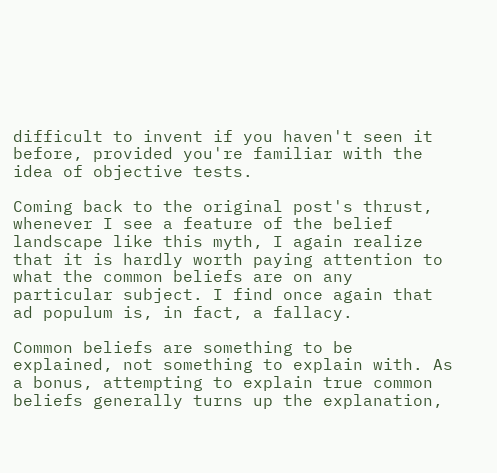difficult to invent if you haven't seen it before, provided you're familiar with the idea of objective tests.

Coming back to the original post's thrust, whenever I see a feature of the belief landscape like this myth, I again realize that it is hardly worth paying attention to what the common beliefs are on any particular subject. I find once again that ad populum is, in fact, a fallacy.

Common beliefs are something to be explained, not something to explain with. As a bonus, attempting to explain true common beliefs generally turns up the explanation,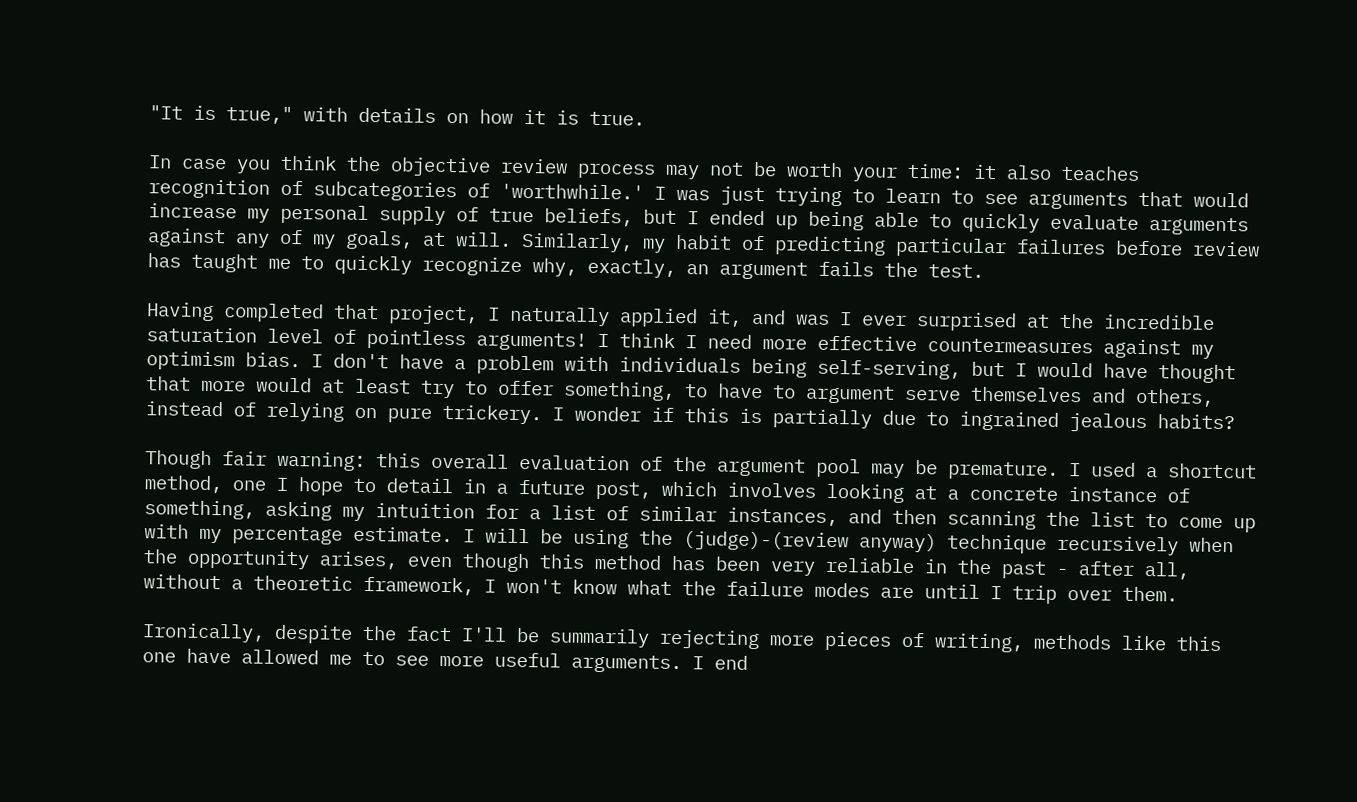"It is true," with details on how it is true.

In case you think the objective review process may not be worth your time: it also teaches recognition of subcategories of 'worthwhile.' I was just trying to learn to see arguments that would increase my personal supply of true beliefs, but I ended up being able to quickly evaluate arguments against any of my goals, at will. Similarly, my habit of predicting particular failures before review has taught me to quickly recognize why, exactly, an argument fails the test.

Having completed that project, I naturally applied it, and was I ever surprised at the incredible saturation level of pointless arguments! I think I need more effective countermeasures against my optimism bias. I don't have a problem with individuals being self-serving, but I would have thought that more would at least try to offer something, to have to argument serve themselves and others, instead of relying on pure trickery. I wonder if this is partially due to ingrained jealous habits?

Though fair warning: this overall evaluation of the argument pool may be premature. I used a shortcut method, one I hope to detail in a future post, which involves looking at a concrete instance of something, asking my intuition for a list of similar instances, and then scanning the list to come up with my percentage estimate. I will be using the (judge)-(review anyway) technique recursively when the opportunity arises, even though this method has been very reliable in the past - after all, without a theoretic framework, I won't know what the failure modes are until I trip over them.

Ironically, despite the fact I'll be summarily rejecting more pieces of writing, methods like this one have allowed me to see more useful arguments. I end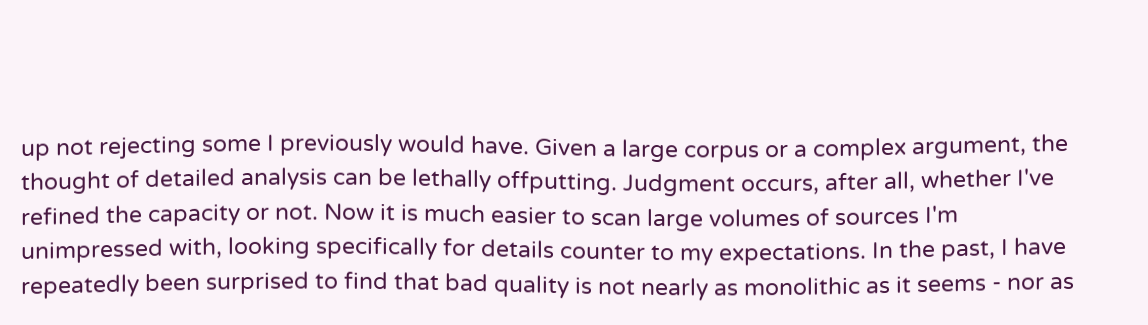up not rejecting some I previously would have. Given a large corpus or a complex argument, the thought of detailed analysis can be lethally offputting. Judgment occurs, after all, whether I've refined the capacity or not. Now it is much easier to scan large volumes of sources I'm unimpressed with, looking specifically for details counter to my expectations. In the past, I have repeatedly been surprised to find that bad quality is not nearly as monolithic as it seems - nor as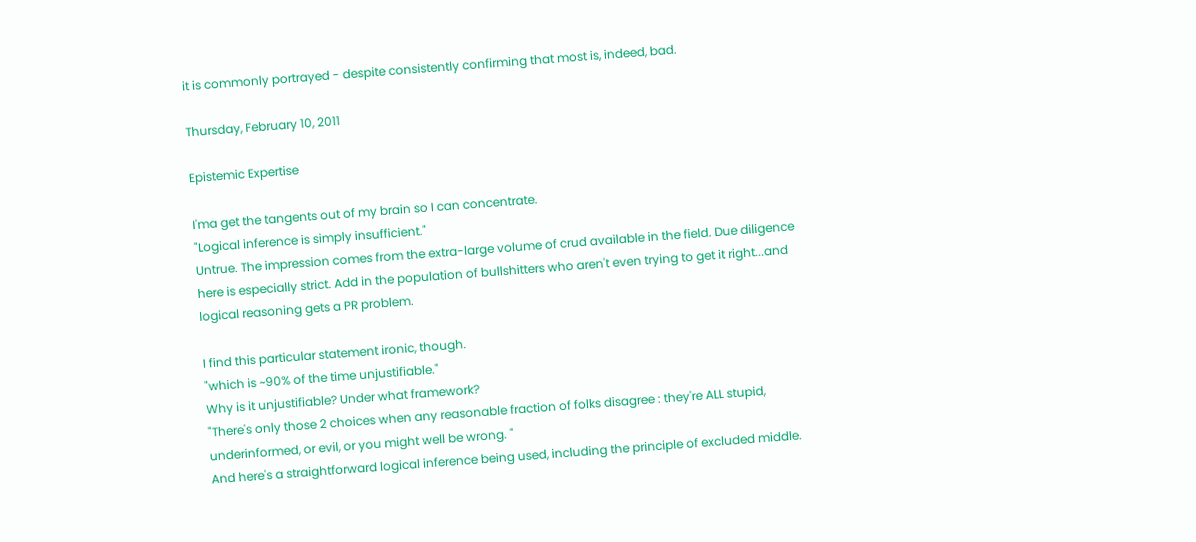it is commonly portrayed - despite consistently confirming that most is, indeed, bad.

Thursday, February 10, 2011

Epistemic Expertise

I'ma get the tangents out of my brain so I can concentrate.
"Logical inference is simply insufficient."
Untrue. The impression comes from the extra-large volume of crud available in the field. Due diligence here is especially strict. Add in the population of bullshitters who aren't even trying to get it right...and logical reasoning gets a PR problem.

I find this particular statement ironic, though.
"which is ~90% of the time unjustifiable."
Why is it unjustifiable? Under what framework?
"There's only those 2 choices when any reasonable fraction of folks disagree : they're ALL stupid, underinformed, or evil, or you might well be wrong. "
And here's a straightforward logical inference being used, including the principle of excluded middle.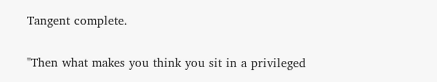Tangent complete.

"Then what makes you think you sit in a privileged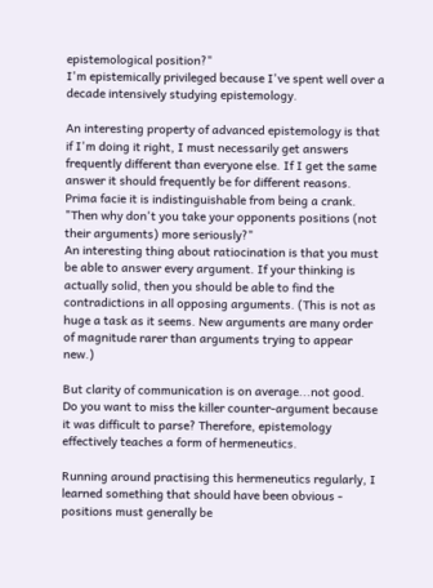epistemological position?"
I'm epistemically privileged because I've spent well over a decade intensively studying epistemology.

An interesting property of advanced epistemology is that if I'm doing it right, I must necessarily get answers frequently different than everyone else. If I get the same answer it should frequently be for different reasons. Prima facie it is indistinguishable from being a crank.
"Then why don't you take your opponents positions (not their arguments) more seriously?"
An interesting thing about ratiocination is that you must be able to answer every argument. If your thinking is actually solid, then you should be able to find the contradictions in all opposing arguments. (This is not as huge a task as it seems. New arguments are many order of magnitude rarer than arguments trying to appear new.)

But clarity of communication is on average...not good. Do you want to miss the killer counter-argument because it was difficult to parse? Therefore, epistemology effectively teaches a form of hermeneutics.

Running around practising this hermeneutics regularly, I learned something that should have been obvious - positions must generally be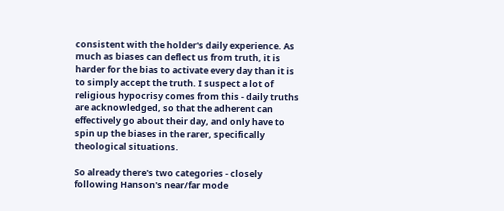consistent with the holder's daily experience. As much as biases can deflect us from truth, it is harder for the bias to activate every day than it is to simply accept the truth. I suspect a lot of religious hypocrisy comes from this - daily truths are acknowledged, so that the adherent can effectively go about their day, and only have to spin up the biases in the rarer, specifically theological situations.

So already there's two categories - closely following Hanson's near/far mode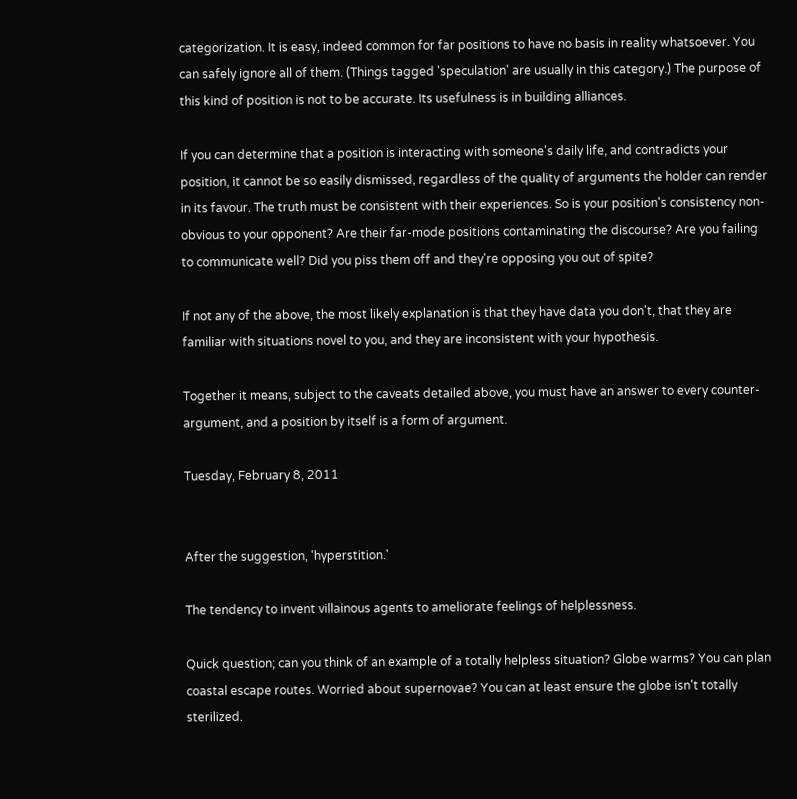categorization. It is easy, indeed common for far positions to have no basis in reality whatsoever. You can safely ignore all of them. (Things tagged 'speculation' are usually in this category.) The purpose of this kind of position is not to be accurate. Its usefulness is in building alliances.

If you can determine that a position is interacting with someone's daily life, and contradicts your position, it cannot be so easily dismissed, regardless of the quality of arguments the holder can render in its favour. The truth must be consistent with their experiences. So is your position's consistency non-obvious to your opponent? Are their far-mode positions contaminating the discourse? Are you failing to communicate well? Did you piss them off and they're opposing you out of spite?

If not any of the above, the most likely explanation is that they have data you don't, that they are familiar with situations novel to you, and they are inconsistent with your hypothesis.

Together it means, subject to the caveats detailed above, you must have an answer to every counter-argument, and a position by itself is a form of argument.

Tuesday, February 8, 2011


After the suggestion, 'hyperstition.'

The tendency to invent villainous agents to ameliorate feelings of helplessness.

Quick question; can you think of an example of a totally helpless situation? Globe warms? You can plan coastal escape routes. Worried about supernovae? You can at least ensure the globe isn't totally sterilized.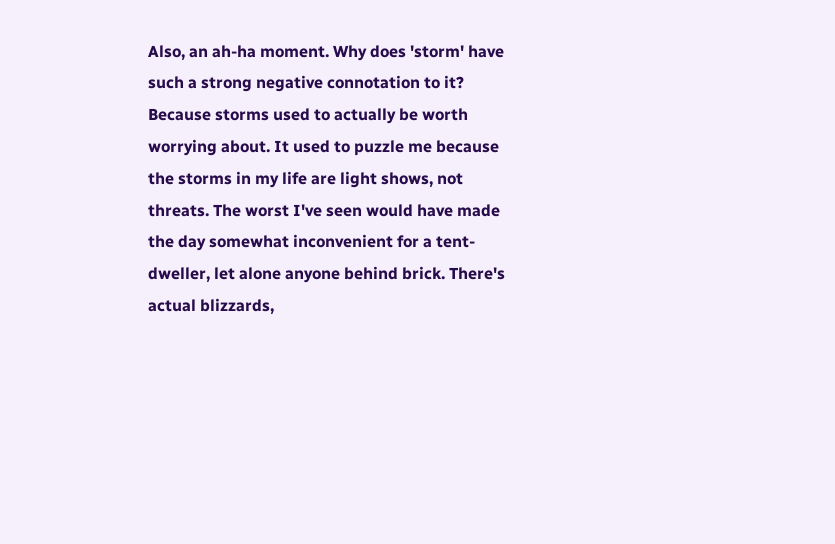Also, an ah-ha moment. Why does 'storm' have such a strong negative connotation to it? Because storms used to actually be worth worrying about. It used to puzzle me because the storms in my life are light shows, not threats. The worst I've seen would have made the day somewhat inconvenient for a tent-dweller, let alone anyone behind brick. There's actual blizzards,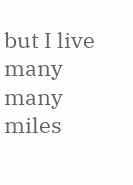but I live many many miles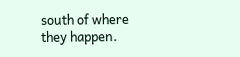south of where they happen.